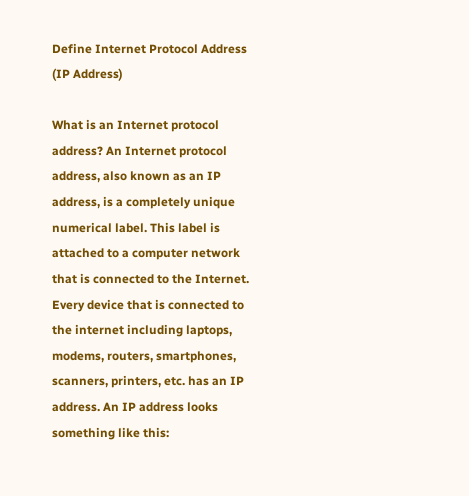Define Internet Protocol Address (IP Address)

What is an Internet protocol address? An Internet protocol address, also known as an IP address, is a completely unique numerical label. This label is attached to a computer network that is connected to the Internet. Every device that is connected to the internet including laptops, modems, routers, smartphones, scanners, printers, etc. has an IP address. An IP address looks something like this: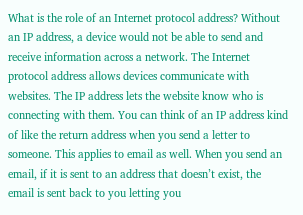What is the role of an Internet protocol address? Without an IP address, a device would not be able to send and receive information across a network. The Internet protocol address allows devices communicate with websites. The IP address lets the website know who is connecting with them. You can think of an IP address kind of like the return address when you send a letter to someone. This applies to email as well. When you send an email, if it is sent to an address that doesn’t exist, the email is sent back to you letting you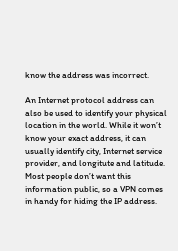know the address was incorrect.

An Internet protocol address can also be used to identify your physical location in the world. While it won’t know your exact address, it can usually identify city, Internet service provider, and longitute and latitude. Most people don’t want this information public, so a VPN comes in handy for hiding the IP address.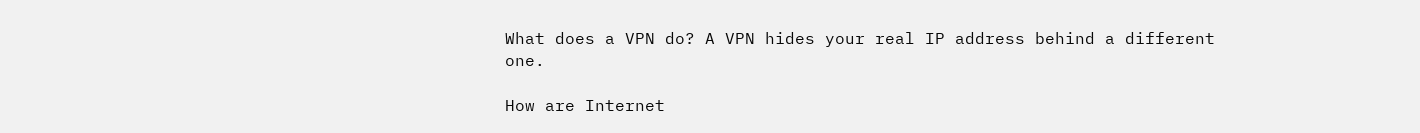What does a VPN do? A VPN hides your real IP address behind a different one.

How are Internet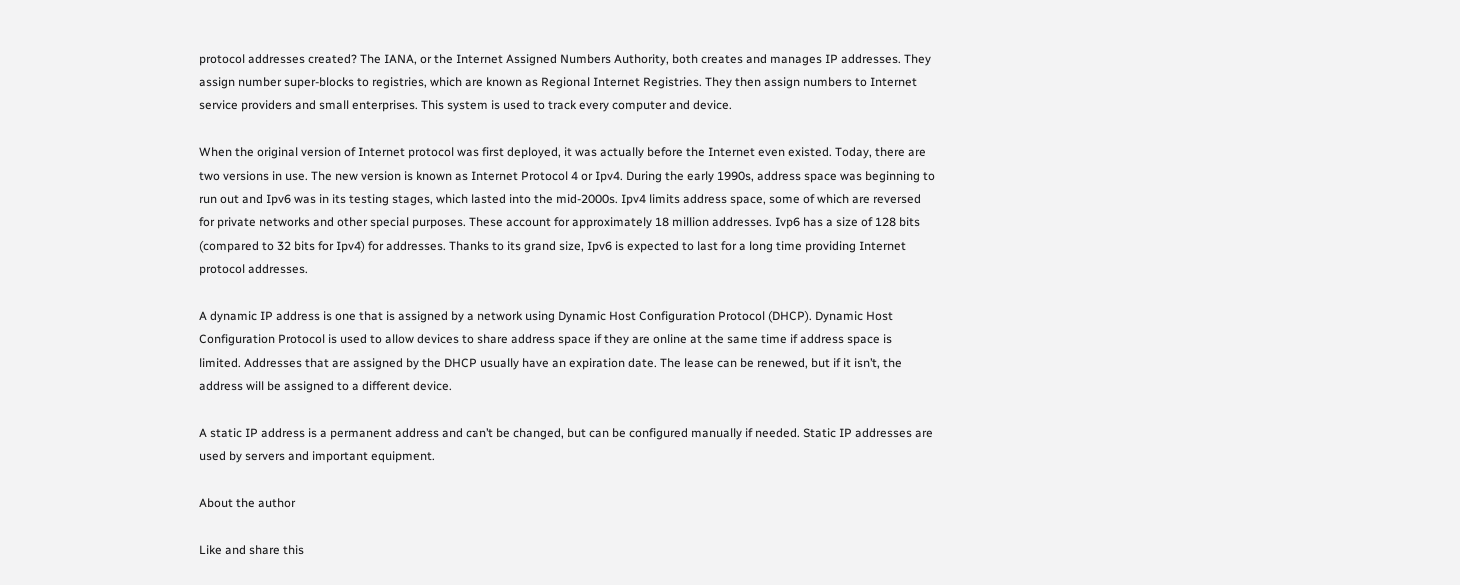protocol addresses created? The IANA, or the Internet Assigned Numbers Authority, both creates and manages IP addresses. They assign number super-blocks to registries, which are known as Regional Internet Registries. They then assign numbers to Internet service providers and small enterprises. This system is used to track every computer and device.

When the original version of Internet protocol was first deployed, it was actually before the Internet even existed. Today, there are two versions in use. The new version is known as Internet Protocol 4 or Ipv4. During the early 1990s, address space was beginning to run out and Ipv6 was in its testing stages, which lasted into the mid-2000s. Ipv4 limits address space, some of which are reversed for private networks and other special purposes. These account for approximately 18 million addresses. Ivp6 has a size of 128 bits (compared to 32 bits for Ipv4) for addresses. Thanks to its grand size, Ipv6 is expected to last for a long time providing Internet protocol addresses.

A dynamic IP address is one that is assigned by a network using Dynamic Host Configuration Protocol (DHCP). Dynamic Host Configuration Protocol is used to allow devices to share address space if they are online at the same time if address space is limited. Addresses that are assigned by the DHCP usually have an expiration date. The lease can be renewed, but if it isn’t, the address will be assigned to a different device.

A static IP address is a permanent address and can’t be changed, but can be configured manually if needed. Static IP addresses are used by servers and important equipment.

About the author

Like and share this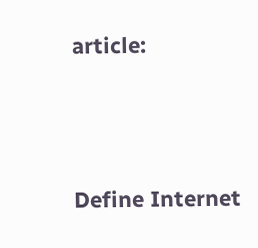article:




Define Internet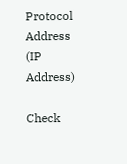Protocol Address (IP Address)

Check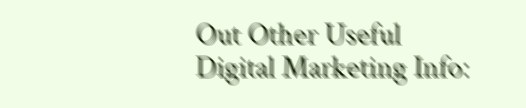Out Other Useful Digital Marketing Info: